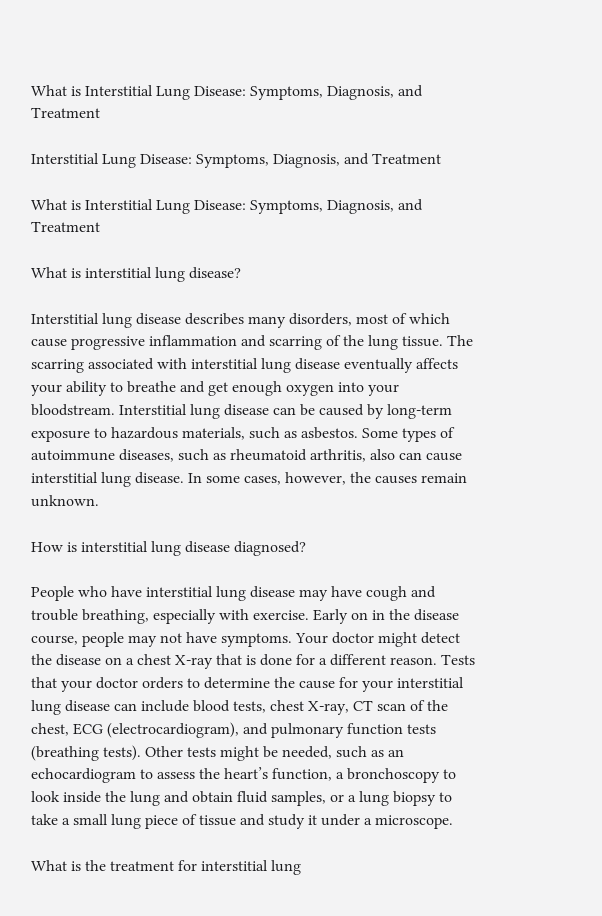What is Interstitial Lung Disease: Symptoms, Diagnosis, and Treatment

Interstitial Lung Disease: Symptoms, Diagnosis, and Treatment

What is Interstitial Lung Disease: Symptoms, Diagnosis, and Treatment

What is interstitial lung disease?

Interstitial lung disease describes many disorders, most of which cause progressive inflammation and scarring of the lung tissue. The scarring associated with interstitial lung disease eventually affects your ability to breathe and get enough oxygen into your bloodstream. Interstitial lung disease can be caused by long-term exposure to hazardous materials, such as asbestos. Some types of autoimmune diseases, such as rheumatoid arthritis, also can cause interstitial lung disease. In some cases, however, the causes remain unknown.

How is interstitial lung disease diagnosed?

People who have interstitial lung disease may have cough and trouble breathing, especially with exercise. Early on in the disease course, people may not have symptoms. Your doctor might detect the disease on a chest X-ray that is done for a different reason. Tests that your doctor orders to determine the cause for your interstitial lung disease can include blood tests, chest X-ray, CT scan of the chest, ECG (electrocardiogram), and pulmonary function tests (breathing tests). Other tests might be needed, such as an echocardiogram to assess the heart’s function, a bronchoscopy to look inside the lung and obtain fluid samples, or a lung biopsy to take a small lung piece of tissue and study it under a microscope.

What is the treatment for interstitial lung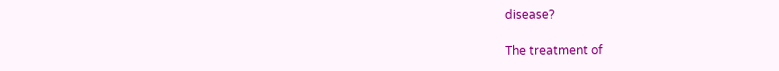disease?

The treatment of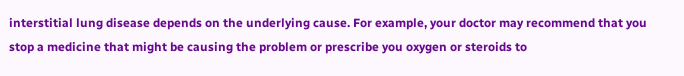interstitial lung disease depends on the underlying cause. For example, your doctor may recommend that you stop a medicine that might be causing the problem or prescribe you oxygen or steroids to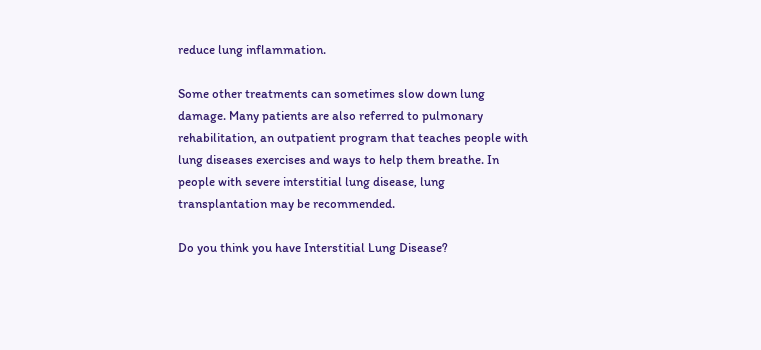reduce lung inflammation.

Some other treatments can sometimes slow down lung damage. Many patients are also referred to pulmonary rehabilitation, an outpatient program that teaches people with lung diseases exercises and ways to help them breathe. In people with severe interstitial lung disease, lung transplantation may be recommended.

Do you think you have Interstitial Lung Disease?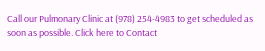Call our Pulmonary Clinic at (978) 254-4983 to get scheduled as soon as possible. Click here to Contact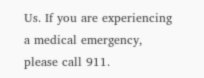Us. If you are experiencing a medical emergency, please call 911.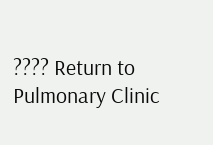???? Return to Pulmonary Clinic